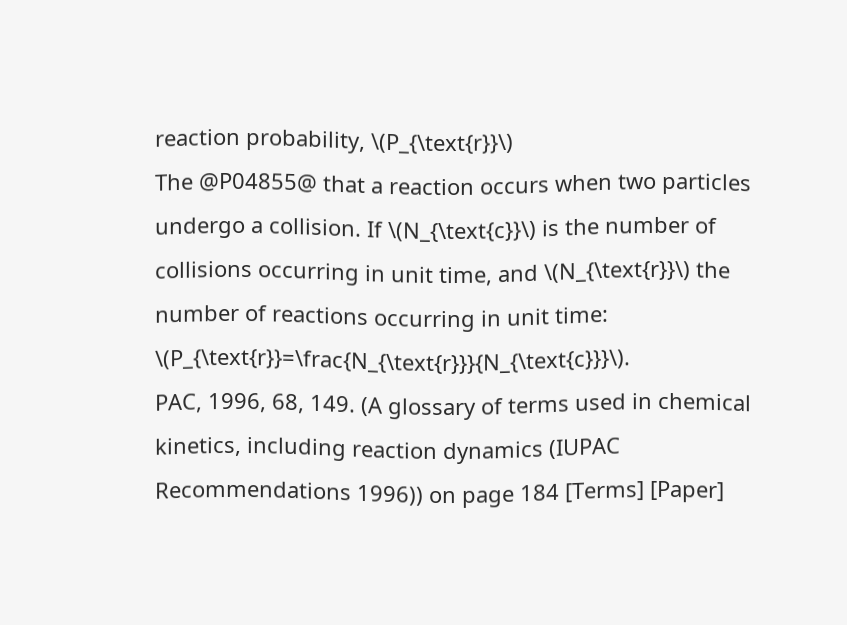reaction probability, \(P_{\text{r}}\)
The @P04855@ that a reaction occurs when two particles undergo a collision. If \(N_{\text{c}}\) is the number of collisions occurring in unit time, and \(N_{\text{r}}\) the number of reactions occurring in unit time: \(P_{\text{r}}=\frac{N_{\text{r}}}{N_{\text{c}}}\).
PAC, 1996, 68, 149. (A glossary of terms used in chemical kinetics, including reaction dynamics (IUPAC Recommendations 1996)) on page 184 [Terms] [Paper]